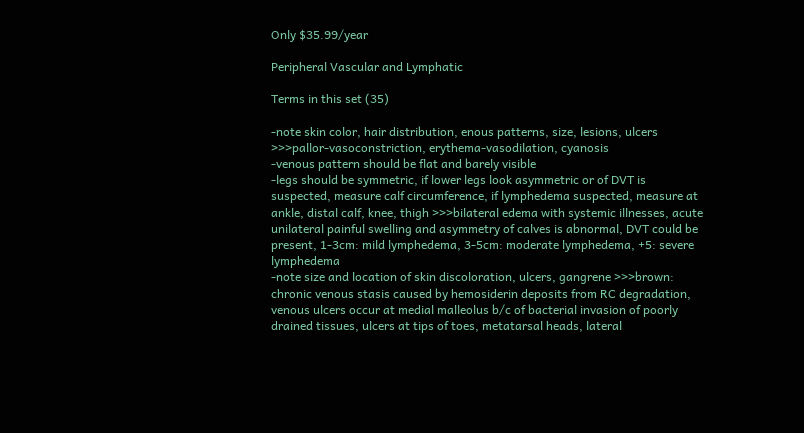Only $35.99/year

Peripheral Vascular and Lymphatic

Terms in this set (35)

-note skin color, hair distribution, enous patterns, size, lesions, ulcers >>>pallor-vasoconstriction, erythema-vasodilation, cyanosis
-venous pattern should be flat and barely visible
-legs should be symmetric, if lower legs look asymmetric or of DVT is suspected, measure calf circumference, if lymphedema suspected, measure at ankle, distal calf, knee, thigh >>>bilateral edema with systemic illnesses, acute unilateral painful swelling and asymmetry of calves is abnormal, DVT could be present, 1-3cm: mild lymphedema, 3-5cm: moderate lymphedema, +5: severe lymphedema
-note size and location of skin discoloration, ulcers, gangrene >>>brown: chronic venous stasis caused by hemosiderin deposits from RC degradation, venous ulcers occur at medial malleolus b/c of bacterial invasion of poorly drained tissues, ulcers at tips of toes, metatarsal heads, lateral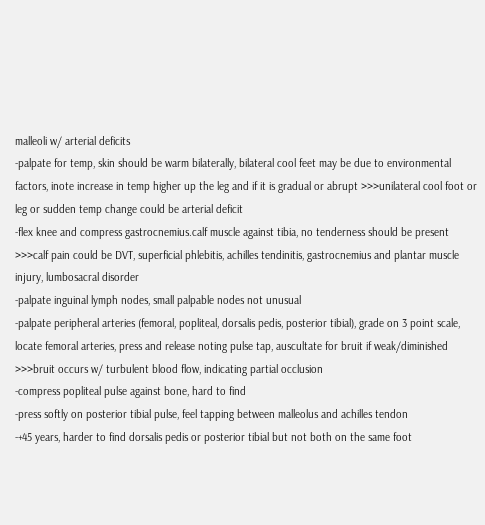malleoli w/ arterial deficits
-palpate for temp, skin should be warm bilaterally, bilateral cool feet may be due to environmental factors, inote increase in temp higher up the leg and if it is gradual or abrupt >>>unilateral cool foot or leg or sudden temp change could be arterial deficit
-flex knee and compress gastrocnemius.calf muscle against tibia, no tenderness should be present >>>calf pain could be DVT, superficial phlebitis, achilles tendinitis, gastrocnemius and plantar muscle injury, lumbosacral disorder
-palpate inguinal lymph nodes, small palpable nodes not unusual
-palpate peripheral arteries (femoral, popliteal, dorsalis pedis, posterior tibial), grade on 3 point scale, locate femoral arteries, press and release noting pulse tap, auscultate for bruit if weak/diminished >>>bruit occurs w/ turbulent blood flow, indicating partial occlusion
-compress popliteal pulse against bone, hard to find
-press softly on posterior tibial pulse, feel tapping between malleolus and achilles tendon
-+45 years, harder to find dorsalis pedis or posterior tibial but not both on the same foot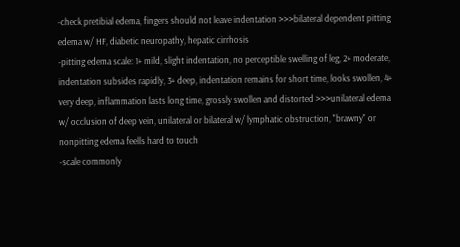-check pretibial edema, fingers should not leave indentation >>>bilateral dependent pitting edema w/ HF, diabetic neuropathy, hepatic cirrhosis
-pitting edema scale: 1+ mild, slight indentation, no perceptible swelling of leg, 2+ moderate, indentation subsides rapidly, 3+ deep, indentation remains for short time, looks swollen, 4+ very deep, inflammation lasts long time, grossly swollen and distorted >>>unilateral edema w/ occlusion of deep vein, unilateral or bilateral w/ lymphatic obstruction, "brawny" or nonpitting edema feells hard to touch
-scale commonly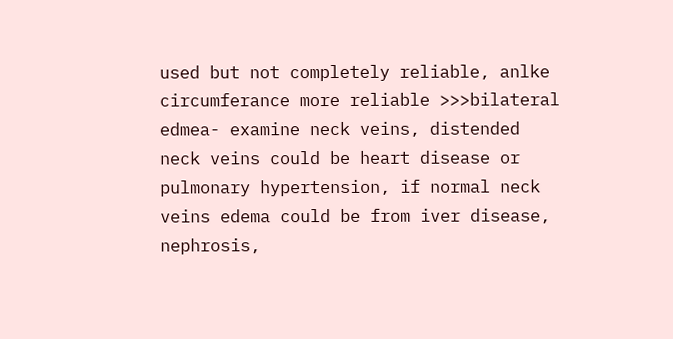used but not completely reliable, anlke circumferance more reliable >>>bilateral edmea- examine neck veins, distended neck veins could be heart disease or pulmonary hypertension, if normal neck veins edema could be from iver disease, nephrosis,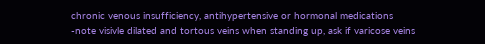chronic venous insufficiency, antihypertensive or hormonal medications
-note visivle dilated and tortous veins when standing up, ask if varicose veins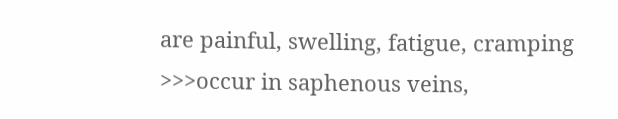are painful, swelling, fatigue, cramping >>>occur in saphenous veins,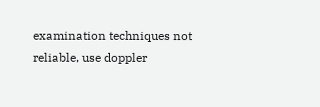examination techniques not reliable, use doppler